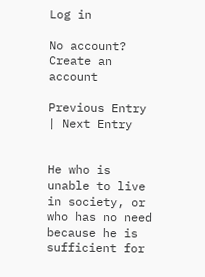Log in

No account? Create an account

Previous Entry | Next Entry


He who is unable to live in society, or who has no need because he is sufficient for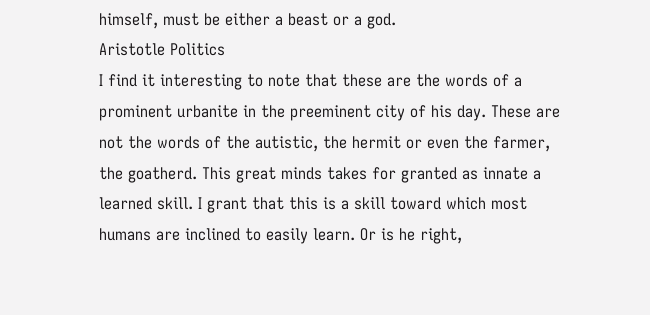himself, must be either a beast or a god.
Aristotle Politics
I find it interesting to note that these are the words of a prominent urbanite in the preeminent city of his day. These are not the words of the autistic, the hermit or even the farmer, the goatherd. This great minds takes for granted as innate a learned skill. I grant that this is a skill toward which most humans are inclined to easily learn. Or is he right,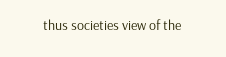thus societies view of the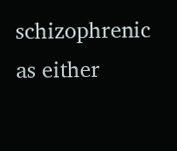schizophrenic as either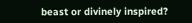beast or divinely inspired?